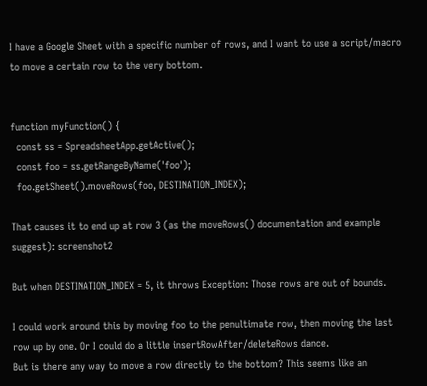I have a Google Sheet with a specific number of rows, and I want to use a script/macro to move a certain row to the very bottom.


function myFunction() {
  const ss = SpreadsheetApp.getActive();
  const foo = ss.getRangeByName('foo');
  foo.getSheet().moveRows(foo, DESTINATION_INDEX);

That causes it to end up at row 3 (as the moveRows() documentation and example suggest): screenshot2

But when DESTINATION_INDEX = 5, it throws Exception: Those rows are out of bounds.

I could work around this by moving foo to the penultimate row, then moving the last row up by one. Or I could do a little insertRowAfter/deleteRows dance.
But is there any way to move a row directly to the bottom? This seems like an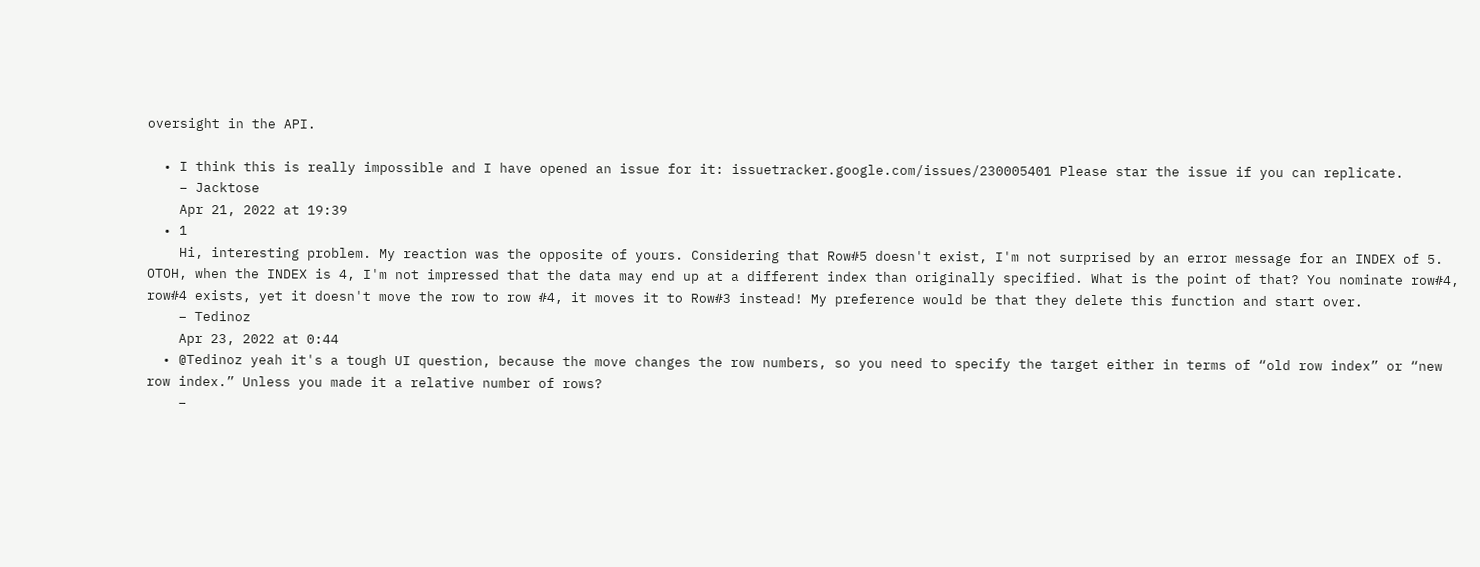oversight in the API.

  • I think this is really impossible and I have opened an issue for it: issuetracker.google.com/issues/230005401 Please star the issue if you can replicate.
    – Jacktose
    Apr 21, 2022 at 19:39
  • 1
    Hi, interesting problem. My reaction was the opposite of yours. Considering that Row#5 doesn't exist, I'm not surprised by an error message for an INDEX of 5. OTOH, when the INDEX is 4, I'm not impressed that the data may end up at a different index than originally specified. What is the point of that? You nominate row#4, row#4 exists, yet it doesn't move the row to row #4, it moves it to Row#3 instead! My preference would be that they delete this function and start over.
    – Tedinoz
    Apr 23, 2022 at 0:44
  • @Tedinoz yeah it's a tough UI question, because the move changes the row numbers, so you need to specify the target either in terms of “old row index” or “new row index.” Unless you made it a relative number of rows?
    –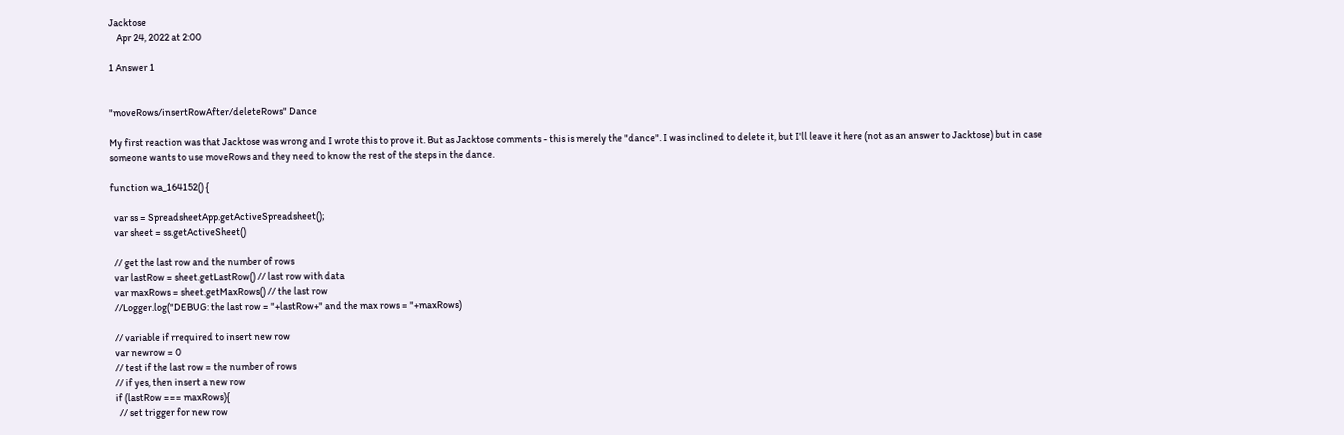Jacktose
    Apr 24, 2022 at 2:00

1 Answer 1


"moveRows/insertRowAfter/deleteRows" Dance

My first reaction was that Jacktose was wrong and I wrote this to prove it. But as Jacktose comments - this is merely the "dance". I was inclined to delete it, but I'll leave it here (not as an answer to Jacktose) but in case someone wants to use moveRows and they need to know the rest of the steps in the dance.

function wa_164152() {

  var ss = SpreadsheetApp.getActiveSpreadsheet();
  var sheet = ss.getActiveSheet()

  // get the last row and the number of rows
  var lastRow = sheet.getLastRow() // last row with data
  var maxRows = sheet.getMaxRows() // the last row
  //Logger.log("DEBUG: the last row = "+lastRow+" and the max rows = "+maxRows)

  // variable if rrequired to insert new row
  var newrow = 0
  // test if the last row = the number of rows
  // if yes, then insert a new row
  if (lastRow === maxRows){
    // set trigger for new row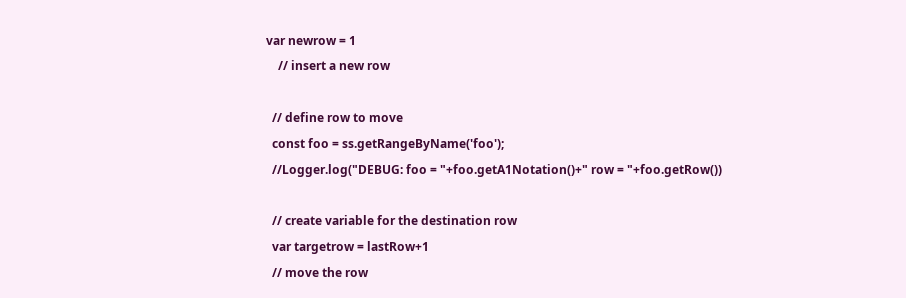var newrow = 1
    // insert a new row

  // define row to move
  const foo = ss.getRangeByName('foo');
  //Logger.log("DEBUG: foo = "+foo.getA1Notation()+" row = "+foo.getRow())

  // create variable for the destination row
  var targetrow = lastRow+1
  // move the row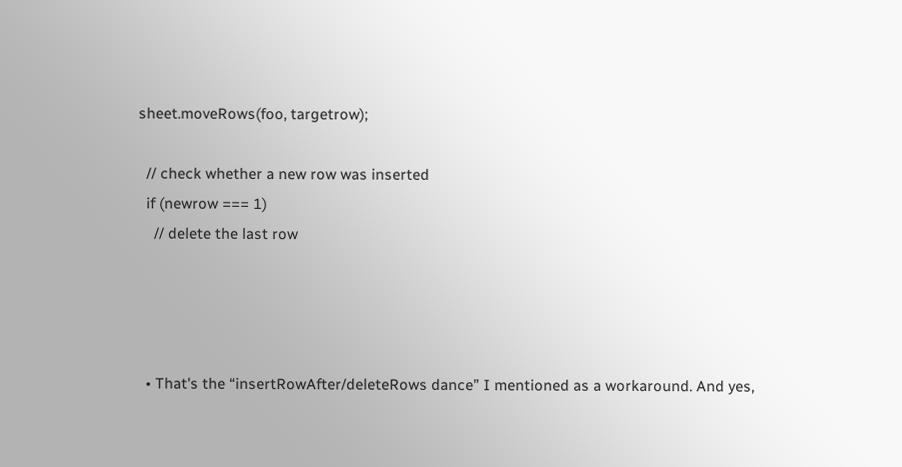sheet.moveRows(foo, targetrow);

  // check whether a new row was inserted
  if (newrow === 1)
    // delete the last row




  • That's the “insertRowAfter/deleteRows dance” I mentioned as a workaround. And yes,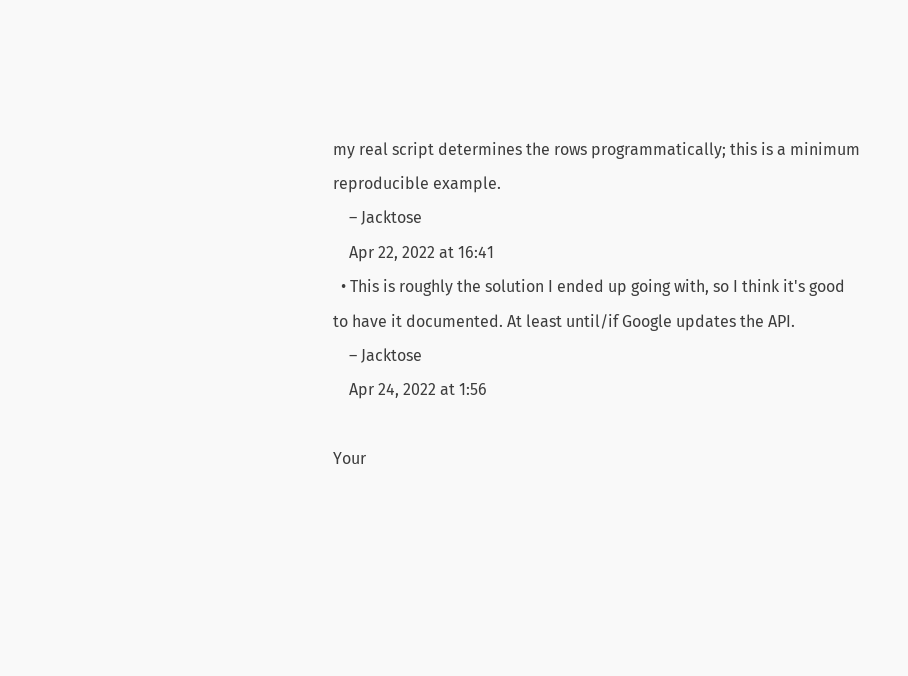my real script determines the rows programmatically; this is a minimum reproducible example.
    – Jacktose
    Apr 22, 2022 at 16:41
  • This is roughly the solution I ended up going with, so I think it's good to have it documented. At least until/if Google updates the API.
    – Jacktose
    Apr 24, 2022 at 1:56

Your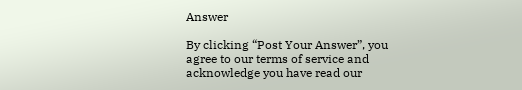Answer

By clicking “Post Your Answer”, you agree to our terms of service and acknowledge you have read our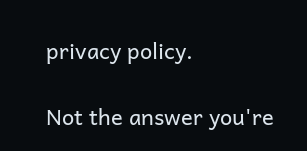privacy policy.

Not the answer you're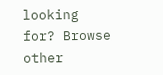looking for? Browse other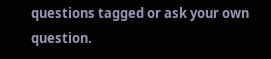questions tagged or ask your own question.